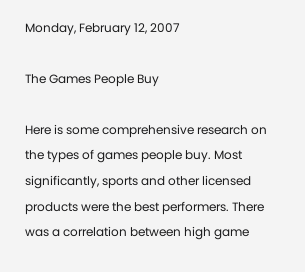Monday, February 12, 2007

The Games People Buy

Here is some comprehensive research on the types of games people buy. Most significantly, sports and other licensed products were the best performers. There was a correlation between high game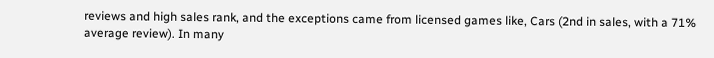reviews and high sales rank, and the exceptions came from licensed games like, Cars (2nd in sales, with a 71% average review). In many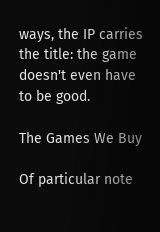ways, the IP carries the title: the game doesn't even have to be good.

The Games We Buy

Of particular note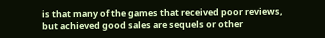is that many of the games that received poor reviews, but achieved good sales are sequels or other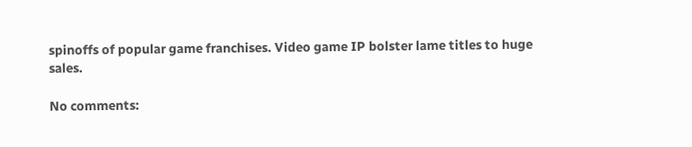spinoffs of popular game franchises. Video game IP bolster lame titles to huge sales.

No comments: